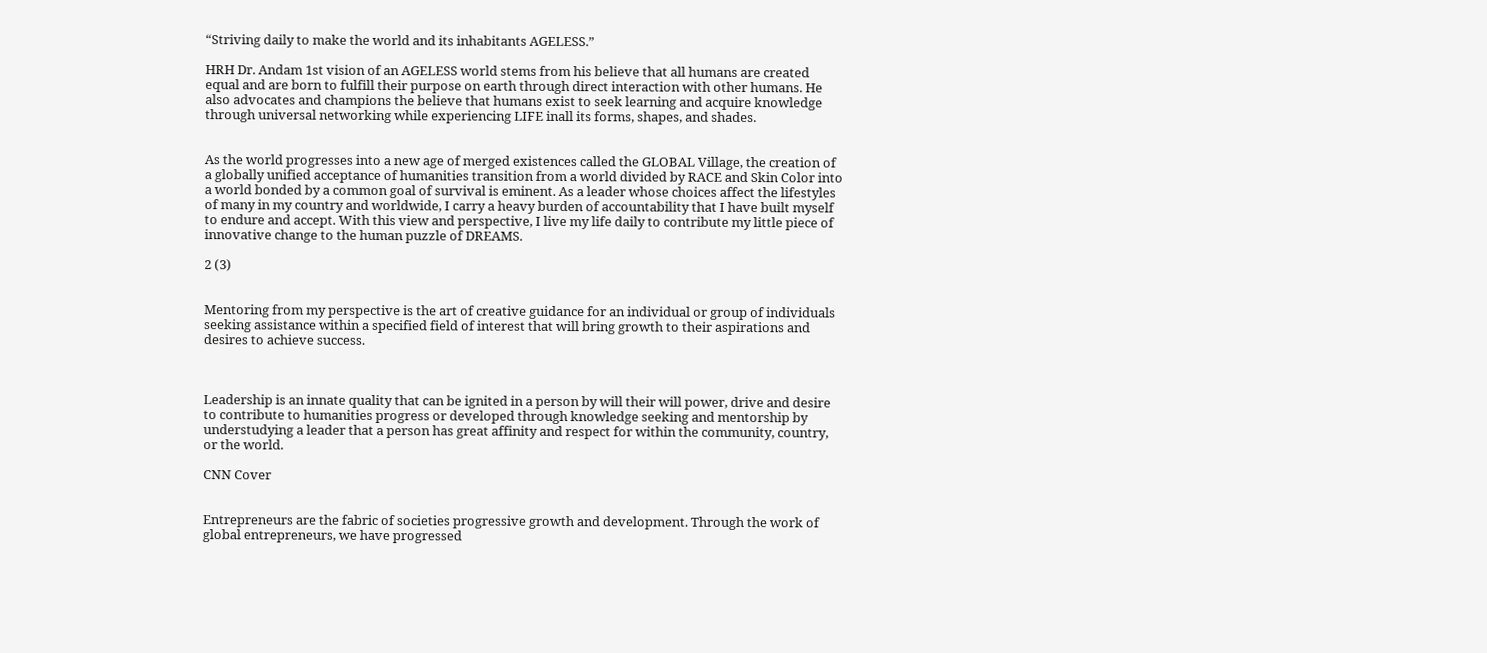“Striving daily to make the world and its inhabitants AGELESS.”

HRH Dr. Andam 1st vision of an AGELESS world stems from his believe that all humans are created equal and are born to fulfill their purpose on earth through direct interaction with other humans. He also advocates and champions the believe that humans exist to seek learning and acquire knowledge through universal networking while experiencing LIFE inall its forms, shapes, and shades.


As the world progresses into a new age of merged existences called the GLOBAL Village, the creation of a globally unified acceptance of humanities transition from a world divided by RACE and Skin Color into a world bonded by a common goal of survival is eminent. As a leader whose choices affect the lifestyles of many in my country and worldwide, I carry a heavy burden of accountability that I have built myself to endure and accept. With this view and perspective, I live my life daily to contribute my little piece of innovative change to the human puzzle of DREAMS.

2 (3)


Mentoring from my perspective is the art of creative guidance for an individual or group of individuals seeking assistance within a specified field of interest that will bring growth to their aspirations and desires to achieve success.



Leadership is an innate quality that can be ignited in a person by will their will power, drive and desire to contribute to humanities progress or developed through knowledge seeking and mentorship by understudying a leader that a person has great affinity and respect for within the community, country, or the world.

CNN Cover


Entrepreneurs are the fabric of societies progressive growth and development. Through the work of global entrepreneurs, we have progressed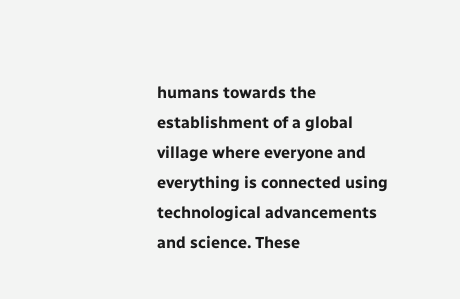humans towards the establishment of a global village where everyone and everything is connected using technological advancements and science. These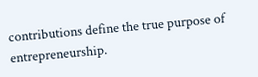contributions define the true purpose of entrepreneurship.